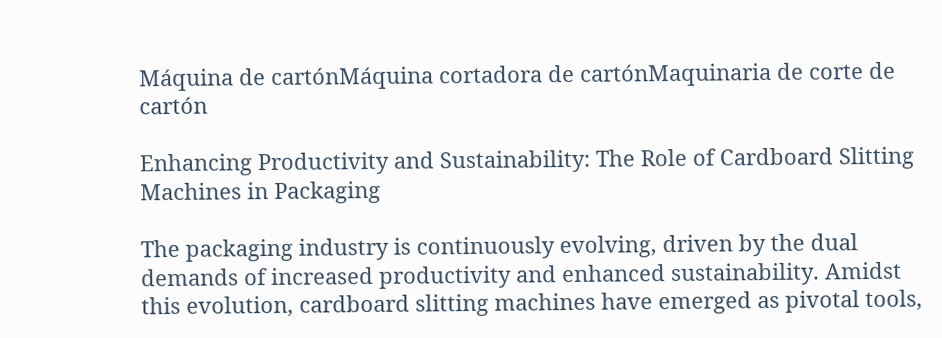Máquina de cartónMáquina cortadora de cartónMaquinaria de corte de cartón

Enhancing Productivity and Sustainability: The Role of Cardboard Slitting Machines in Packaging

The packaging industry is continuously evolving, driven by the dual demands of increased productivity and enhanced sustainability. Amidst this evolution, cardboard slitting machines have emerged as pivotal tools,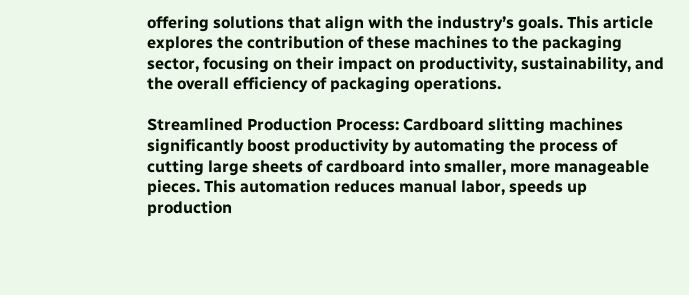offering solutions that align with the industry’s goals. This article explores the contribution of these machines to the packaging sector, focusing on their impact on productivity, sustainability, and the overall efficiency of packaging operations.

Streamlined Production Process: Cardboard slitting machines significantly boost productivity by automating the process of cutting large sheets of cardboard into smaller, more manageable pieces. This automation reduces manual labor, speeds up production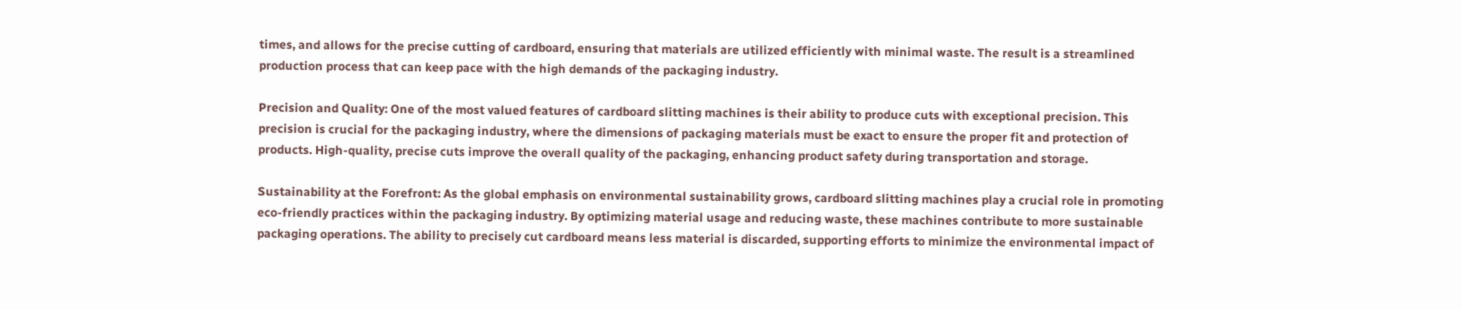times, and allows for the precise cutting of cardboard, ensuring that materials are utilized efficiently with minimal waste. The result is a streamlined production process that can keep pace with the high demands of the packaging industry.

Precision and Quality: One of the most valued features of cardboard slitting machines is their ability to produce cuts with exceptional precision. This precision is crucial for the packaging industry, where the dimensions of packaging materials must be exact to ensure the proper fit and protection of products. High-quality, precise cuts improve the overall quality of the packaging, enhancing product safety during transportation and storage.

Sustainability at the Forefront: As the global emphasis on environmental sustainability grows, cardboard slitting machines play a crucial role in promoting eco-friendly practices within the packaging industry. By optimizing material usage and reducing waste, these machines contribute to more sustainable packaging operations. The ability to precisely cut cardboard means less material is discarded, supporting efforts to minimize the environmental impact of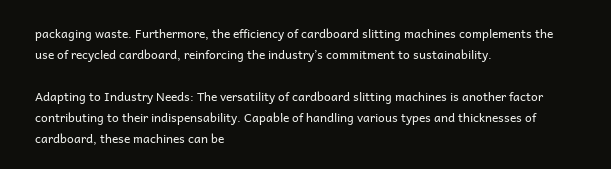packaging waste. Furthermore, the efficiency of cardboard slitting machines complements the use of recycled cardboard, reinforcing the industry’s commitment to sustainability.

Adapting to Industry Needs: The versatility of cardboard slitting machines is another factor contributing to their indispensability. Capable of handling various types and thicknesses of cardboard, these machines can be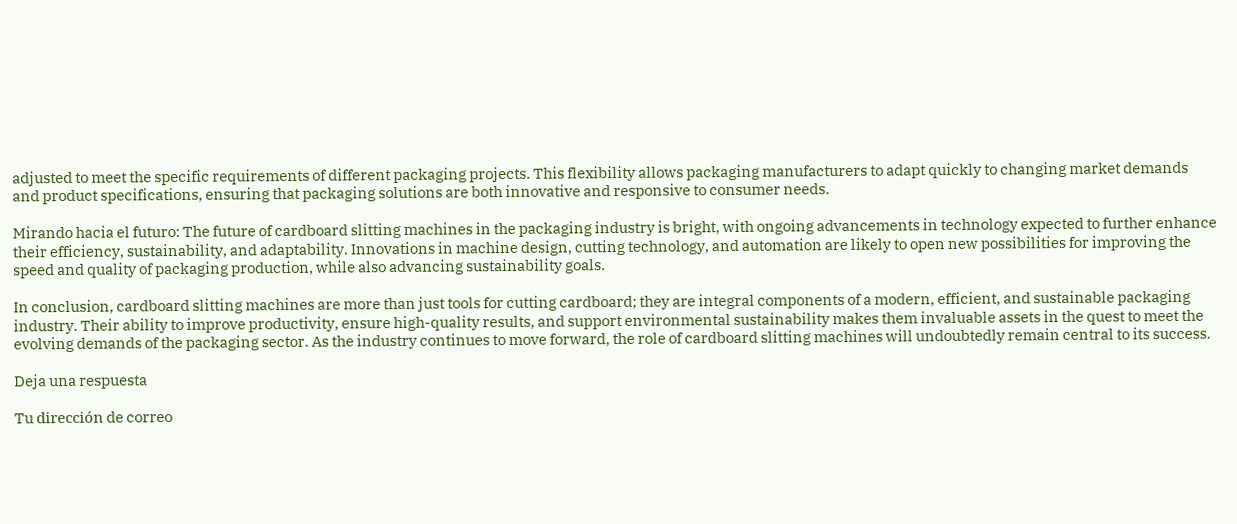adjusted to meet the specific requirements of different packaging projects. This flexibility allows packaging manufacturers to adapt quickly to changing market demands and product specifications, ensuring that packaging solutions are both innovative and responsive to consumer needs.

Mirando hacia el futuro: The future of cardboard slitting machines in the packaging industry is bright, with ongoing advancements in technology expected to further enhance their efficiency, sustainability, and adaptability. Innovations in machine design, cutting technology, and automation are likely to open new possibilities for improving the speed and quality of packaging production, while also advancing sustainability goals.

In conclusion, cardboard slitting machines are more than just tools for cutting cardboard; they are integral components of a modern, efficient, and sustainable packaging industry. Their ability to improve productivity, ensure high-quality results, and support environmental sustainability makes them invaluable assets in the quest to meet the evolving demands of the packaging sector. As the industry continues to move forward, the role of cardboard slitting machines will undoubtedly remain central to its success.

Deja una respuesta

Tu dirección de correo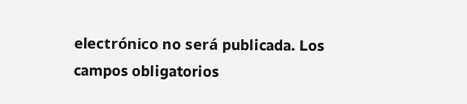electrónico no será publicada. Los campos obligatorios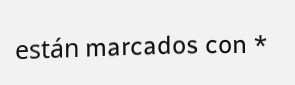están marcados con *